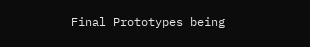Final Prototypes being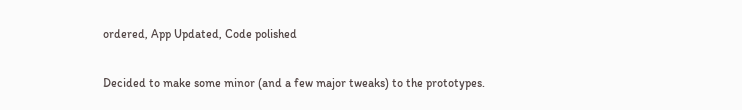ordered, App Updated, Code polished

Decided to make some minor (and a few major tweaks) to the prototypes.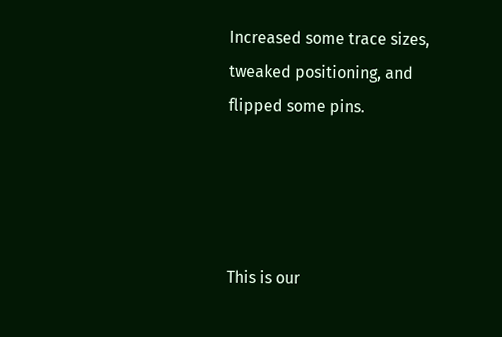Increased some trace sizes, tweaked positioning, and flipped some pins.




This is our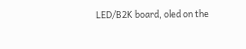LED/B2K board, oled on the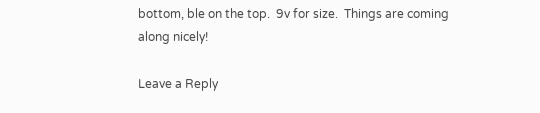bottom, ble on the top.  9v for size.  Things are coming along nicely!

Leave a Reply